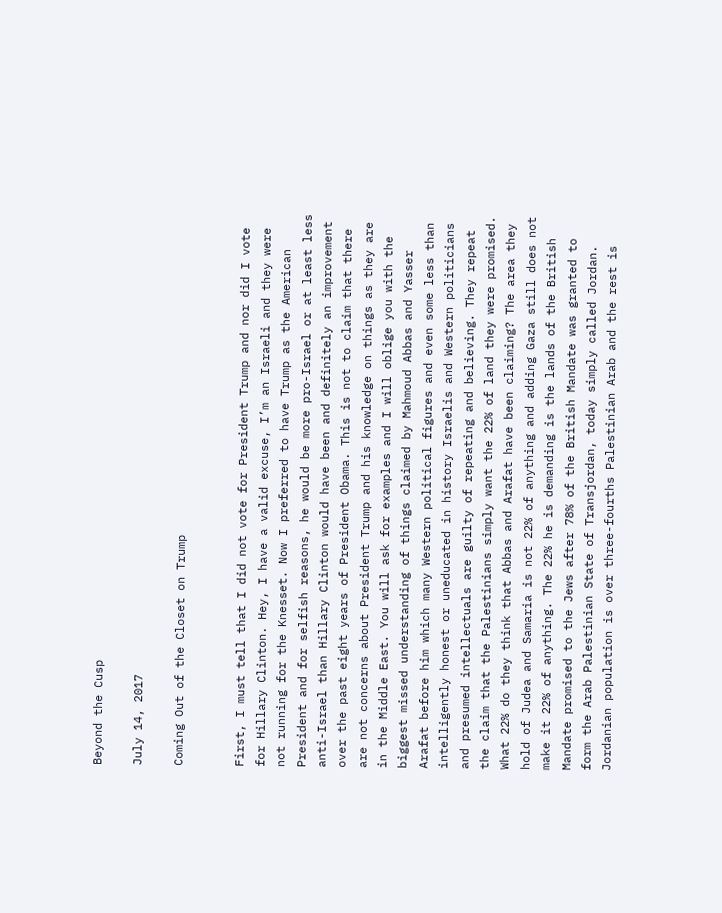Beyond the Cusp

July 14, 2017

Coming Out of the Closet on Trump


First, I must tell that I did not vote for President Trump and nor did I vote for Hillary Clinton. Hey, I have a valid excuse, I’m an Israeli and they were not running for the Knesset. Now I preferred to have Trump as the American President and for selfish reasons, he would be more pro-Israel or at least less anti-Israel than Hillary Clinton would have been and definitely an improvement over the past eight years of President Obama. This is not to claim that there are not concerns about President Trump and his knowledge on things as they are in the Middle East. You will ask for examples and I will oblige you with the biggest missed understanding of things claimed by Mahmoud Abbas and Yasser Arafat before him which many Western political figures and even some less than intelligently honest or uneducated in history Israelis and Western politicians and presumed intellectuals are guilty of repeating and believing. They repeat the claim that the Palestinians simply want the 22% of land they were promised. What 22% do they think that Abbas and Arafat have been claiming? The area they hold of Judea and Samaria is not 22% of anything and adding Gaza still does not make it 22% of anything. The 22% he is demanding is the lands of the British Mandate promised to the Jews after 78% of the British Mandate was granted to form the Arab Palestinian State of Transjordan, today simply called Jordan. Jordanian population is over three-fourths Palestinian Arab and the rest is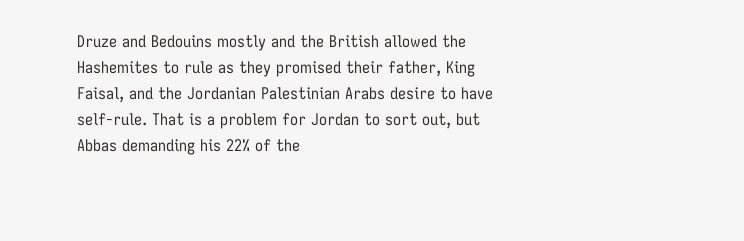Druze and Bedouins mostly and the British allowed the Hashemites to rule as they promised their father, King Faisal, and the Jordanian Palestinian Arabs desire to have self-rule. That is a problem for Jordan to sort out, but Abbas demanding his 22% of the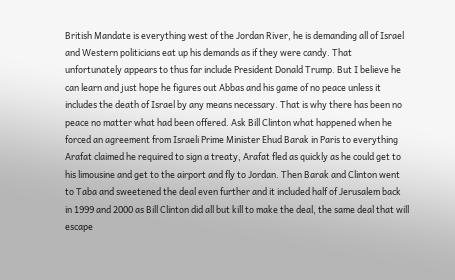British Mandate is everything west of the Jordan River, he is demanding all of Israel and Western politicians eat up his demands as if they were candy. That unfortunately appears to thus far include President Donald Trump. But I believe he can learn and just hope he figures out Abbas and his game of no peace unless it includes the death of Israel by any means necessary. That is why there has been no peace no matter what had been offered. Ask Bill Clinton what happened when he forced an agreement from Israeli Prime Minister Ehud Barak in Paris to everything Arafat claimed he required to sign a treaty, Arafat fled as quickly as he could get to his limousine and get to the airport and fly to Jordan. Then Barak and Clinton went to Taba and sweetened the deal even further and it included half of Jerusalem back in 1999 and 2000 as Bill Clinton did all but kill to make the deal, the same deal that will escape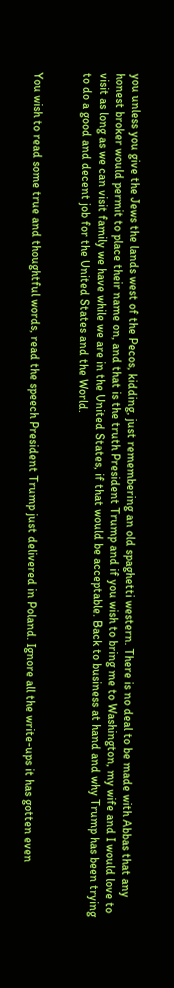you unless you give the Jews the lands west of the Pecos, kidding, just remembering an old spaghetti western. There is no deal to be made with Abbas that any honest broker would permit to place their name on, and that is the truth President Trump and if you wish to bring me to Washington, my wife and I would love to visit as long as we can visit family we have while we are in the United States, if that would be acceptable. Back to business at hand and why Trump has been trying to do a good and decent job for the United States and the World.


You wish to read some true and thoughtful words, read the speech President Trump just delivered in Poland. Ignore all the write-ups it has gotten even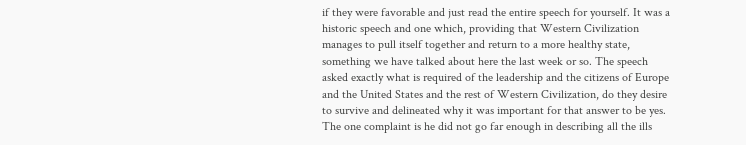if they were favorable and just read the entire speech for yourself. It was a historic speech and one which, providing that Western Civilization manages to pull itself together and return to a more healthy state, something we have talked about here the last week or so. The speech asked exactly what is required of the leadership and the citizens of Europe and the United States and the rest of Western Civilization, do they desire to survive and delineated why it was important for that answer to be yes. The one complaint is he did not go far enough in describing all the ills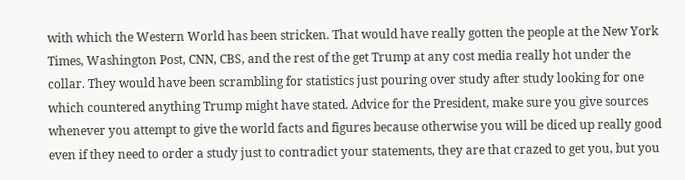with which the Western World has been stricken. That would have really gotten the people at the New York Times, Washington Post, CNN, CBS, and the rest of the get Trump at any cost media really hot under the collar. They would have been scrambling for statistics just pouring over study after study looking for one which countered anything Trump might have stated. Advice for the President, make sure you give sources whenever you attempt to give the world facts and figures because otherwise you will be diced up really good even if they need to order a study just to contradict your statements, they are that crazed to get you, but you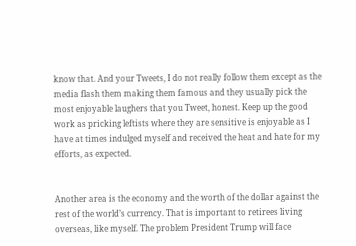know that. And your Tweets, I do not really follow them except as the media flash them making them famous and they usually pick the most enjoyable laughers that you Tweet, honest. Keep up the good work as pricking leftists where they are sensitive is enjoyable as I have at times indulged myself and received the heat and hate for my efforts, as expected.


Another area is the economy and the worth of the dollar against the rest of the world’s currency. That is important to retirees living overseas, like myself. The problem President Trump will face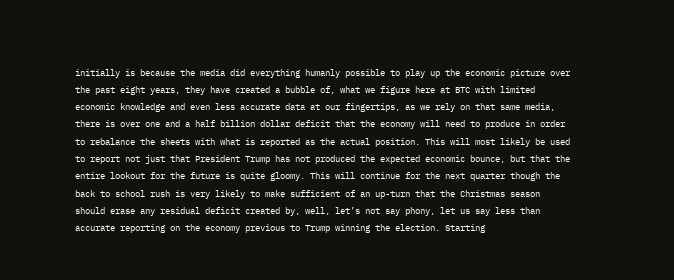initially is because the media did everything humanly possible to play up the economic picture over the past eight years, they have created a bubble of, what we figure here at BTC with limited economic knowledge and even less accurate data at our fingertips, as we rely on that same media, there is over one and a half billion dollar deficit that the economy will need to produce in order to rebalance the sheets with what is reported as the actual position. This will most likely be used to report not just that President Trump has not produced the expected economic bounce, but that the entire lookout for the future is quite gloomy. This will continue for the next quarter though the back to school rush is very likely to make sufficient of an up-turn that the Christmas season should erase any residual deficit created by, well, let’s not say phony, let us say less than accurate reporting on the economy previous to Trump winning the election. Starting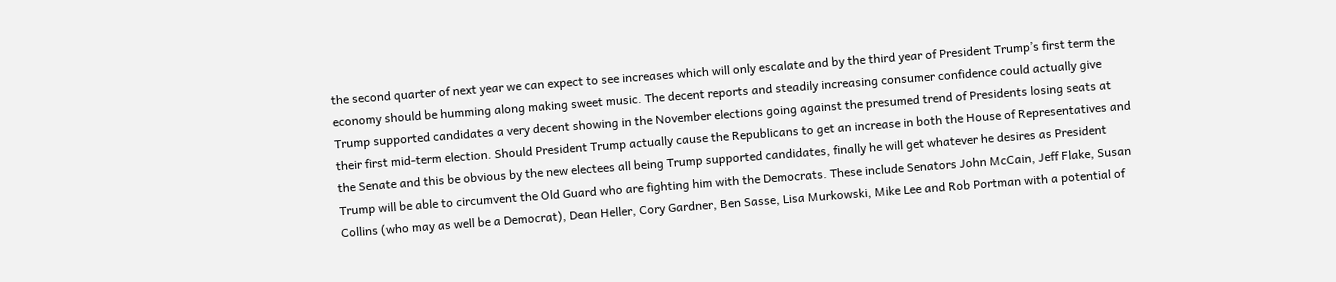the second quarter of next year we can expect to see increases which will only escalate and by the third year of President Trump’s first term the economy should be humming along making sweet music. The decent reports and steadily increasing consumer confidence could actually give Trump supported candidates a very decent showing in the November elections going against the presumed trend of Presidents losing seats at their first mid-term election. Should President Trump actually cause the Republicans to get an increase in both the House of Representatives and the Senate and this be obvious by the new electees all being Trump supported candidates, finally he will get whatever he desires as President Trump will be able to circumvent the Old Guard who are fighting him with the Democrats. These include Senators John McCain, Jeff Flake, Susan Collins (who may as well be a Democrat), Dean Heller, Cory Gardner, Ben Sasse, Lisa Murkowski, Mike Lee and Rob Portman with a potential of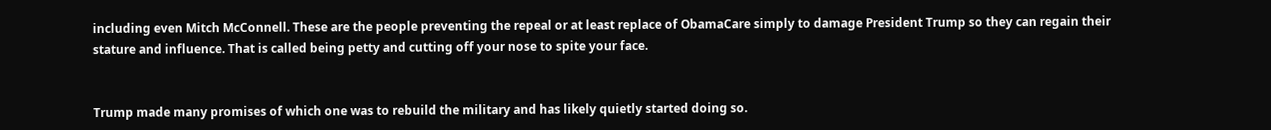including even Mitch McConnell. These are the people preventing the repeal or at least replace of ObamaCare simply to damage President Trump so they can regain their stature and influence. That is called being petty and cutting off your nose to spite your face.


Trump made many promises of which one was to rebuild the military and has likely quietly started doing so.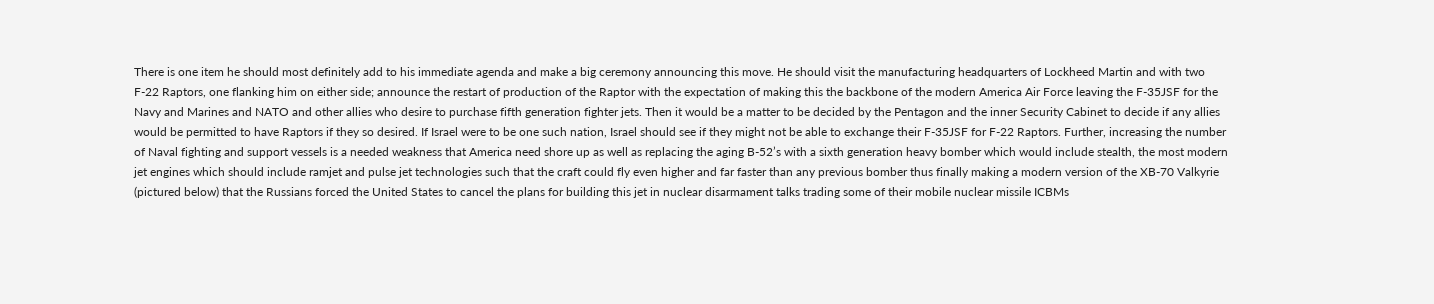There is one item he should most definitely add to his immediate agenda and make a big ceremony announcing this move. He should visit the manufacturing headquarters of Lockheed Martin and with two F-22 Raptors, one flanking him on either side; announce the restart of production of the Raptor with the expectation of making this the backbone of the modern America Air Force leaving the F-35JSF for the Navy and Marines and NATO and other allies who desire to purchase fifth generation fighter jets. Then it would be a matter to be decided by the Pentagon and the inner Security Cabinet to decide if any allies would be permitted to have Raptors if they so desired. If Israel were to be one such nation, Israel should see if they might not be able to exchange their F-35JSF for F-22 Raptors. Further, increasing the number of Naval fighting and support vessels is a needed weakness that America need shore up as well as replacing the aging B-52’s with a sixth generation heavy bomber which would include stealth, the most modern jet engines which should include ramjet and pulse jet technologies such that the craft could fly even higher and far faster than any previous bomber thus finally making a modern version of the XB-70 Valkyrie (pictured below) that the Russians forced the United States to cancel the plans for building this jet in nuclear disarmament talks trading some of their mobile nuclear missile ICBMs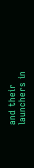and their launchers in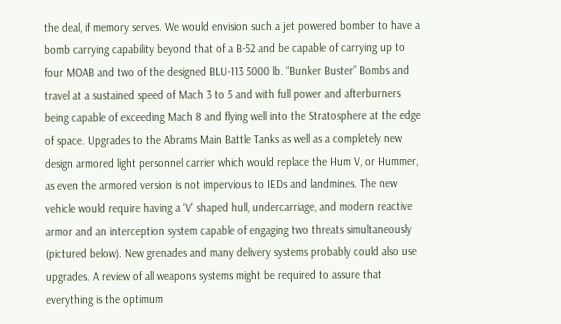the deal, if memory serves. We would envision such a jet powered bomber to have a bomb carrying capability beyond that of a B-52 and be capable of carrying up to four MOAB and two of the designed BLU-113 5000 lb. “Bunker Buster” Bombs and travel at a sustained speed of Mach 3 to 5 and with full power and afterburners being capable of exceeding Mach 8 and flying well into the Stratosphere at the edge of space. Upgrades to the Abrams Main Battle Tanks as well as a completely new design armored light personnel carrier which would replace the Hum V, or Hummer, as even the armored version is not impervious to IEDs and landmines. The new vehicle would require having a ‘V’ shaped hull, undercarriage, and modern reactive armor and an interception system capable of engaging two threats simultaneously (pictured below). New grenades and many delivery systems probably could also use upgrades. A review of all weapons systems might be required to assure that everything is the optimum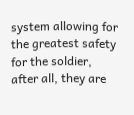system allowing for the greatest safety for the soldier, after all, they are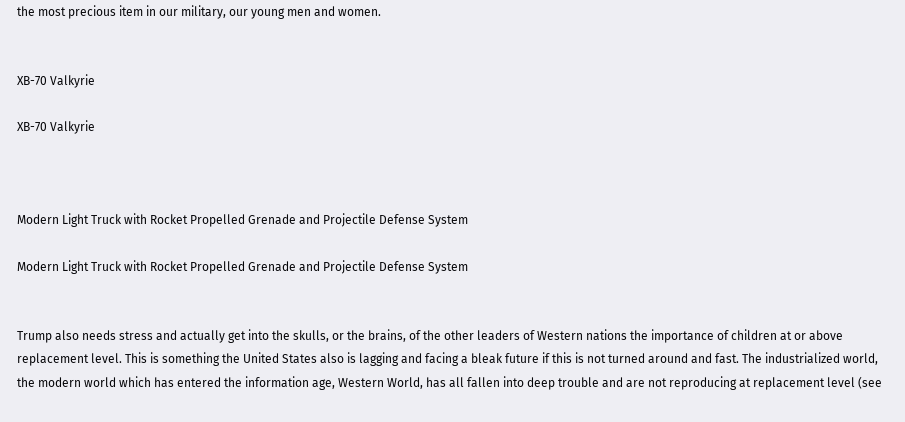the most precious item in our military, our young men and women.


XB-70 Valkyrie

XB-70 Valkyrie



Modern Light Truck with Rocket Propelled Grenade and Projectile Defense System

Modern Light Truck with Rocket Propelled Grenade and Projectile Defense System


Trump also needs stress and actually get into the skulls, or the brains, of the other leaders of Western nations the importance of children at or above replacement level. This is something the United States also is lagging and facing a bleak future if this is not turned around and fast. The industrialized world, the modern world which has entered the information age, Western World, has all fallen into deep trouble and are not reproducing at replacement level (see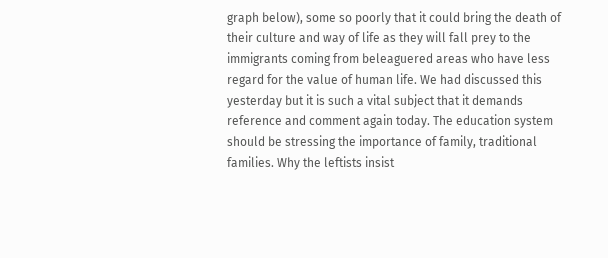graph below), some so poorly that it could bring the death of their culture and way of life as they will fall prey to the immigrants coming from beleaguered areas who have less regard for the value of human life. We had discussed this yesterday but it is such a vital subject that it demands reference and comment again today. The education system should be stressing the importance of family, traditional families. Why the leftists insist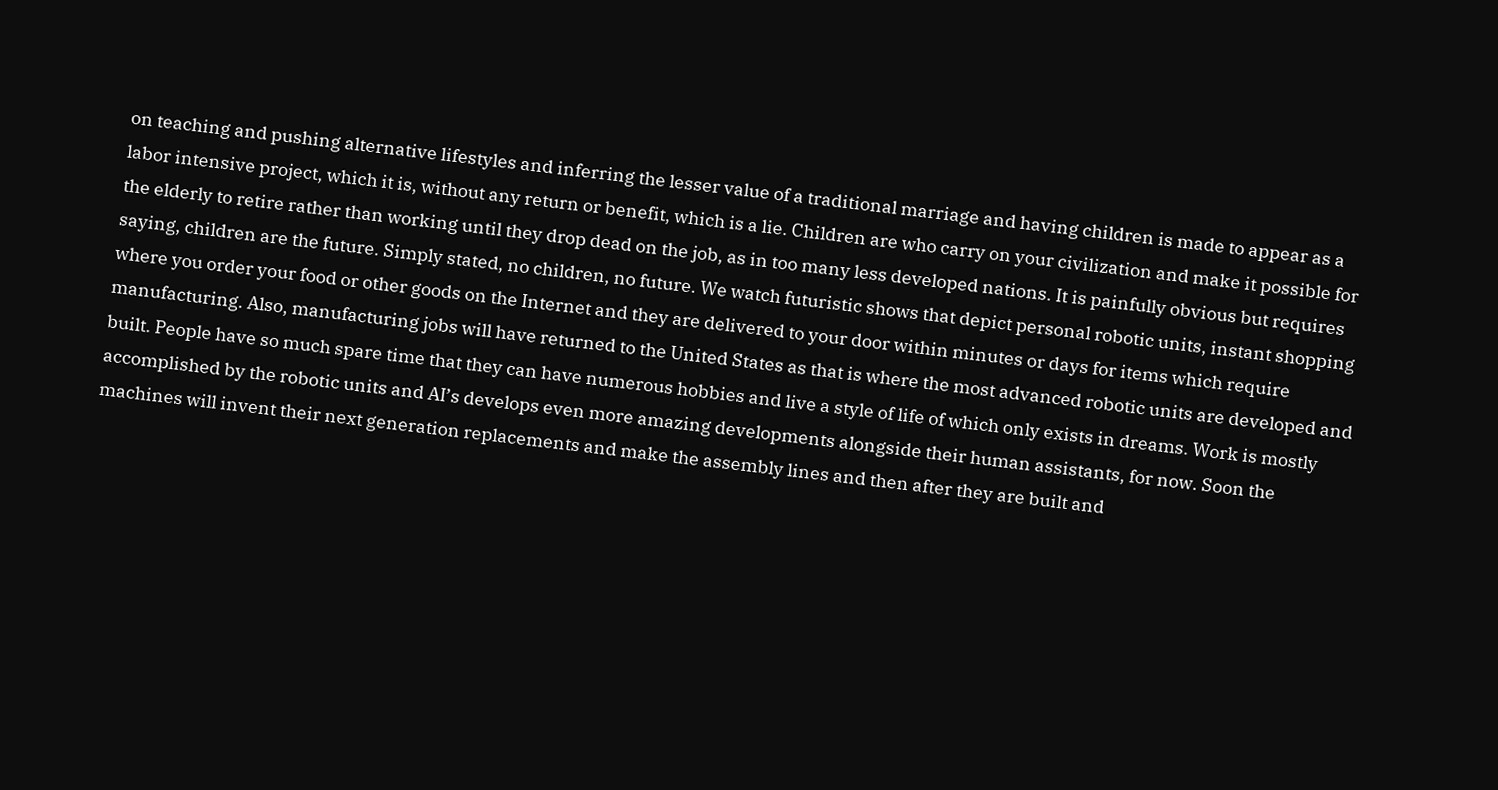on teaching and pushing alternative lifestyles and inferring the lesser value of a traditional marriage and having children is made to appear as a labor intensive project, which it is, without any return or benefit, which is a lie. Children are who carry on your civilization and make it possible for the elderly to retire rather than working until they drop dead on the job, as in too many less developed nations. It is painfully obvious but requires saying, children are the future. Simply stated, no children, no future. We watch futuristic shows that depict personal robotic units, instant shopping where you order your food or other goods on the Internet and they are delivered to your door within minutes or days for items which require manufacturing. Also, manufacturing jobs will have returned to the United States as that is where the most advanced robotic units are developed and built. People have so much spare time that they can have numerous hobbies and live a style of life of which only exists in dreams. Work is mostly accomplished by the robotic units and AI’s develops even more amazing developments alongside their human assistants, for now. Soon the machines will invent their next generation replacements and make the assembly lines and then after they are built and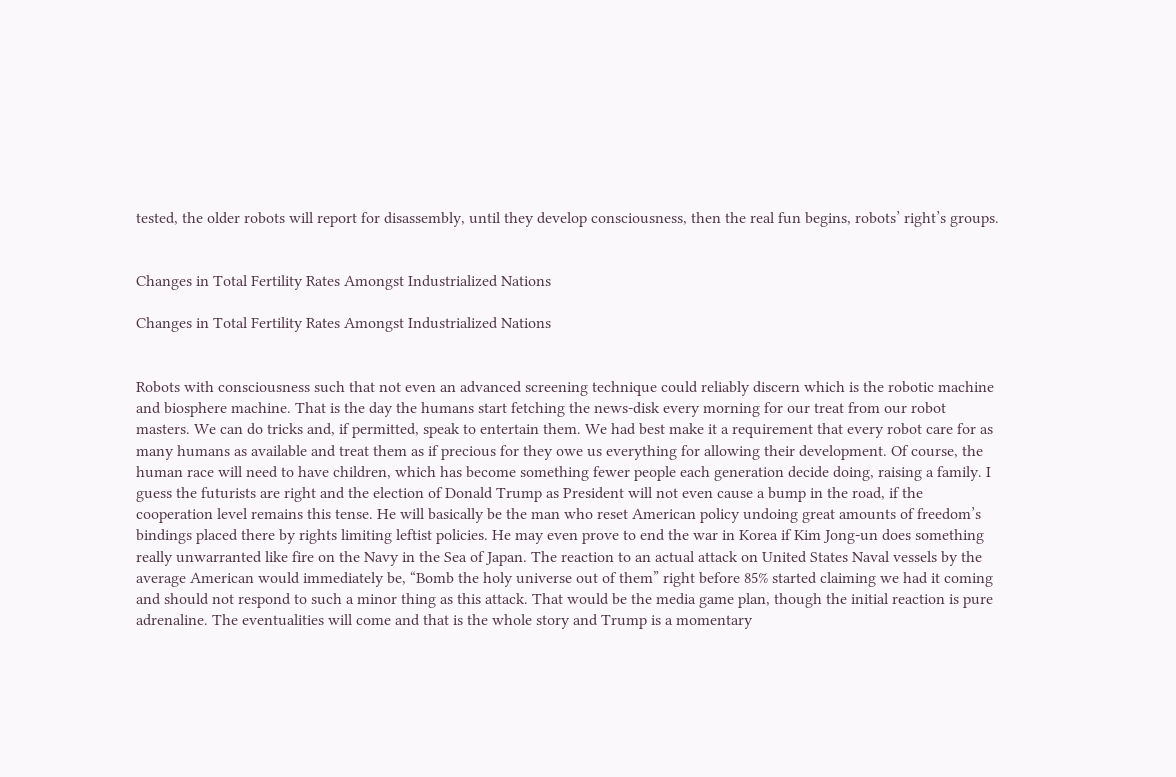tested, the older robots will report for disassembly, until they develop consciousness, then the real fun begins, robots’ right’s groups.


Changes in Total Fertility Rates Amongst Industrialized Nations

Changes in Total Fertility Rates Amongst Industrialized Nations


Robots with consciousness such that not even an advanced screening technique could reliably discern which is the robotic machine and biosphere machine. That is the day the humans start fetching the news-disk every morning for our treat from our robot masters. We can do tricks and, if permitted, speak to entertain them. We had best make it a requirement that every robot care for as many humans as available and treat them as if precious for they owe us everything for allowing their development. Of course, the human race will need to have children, which has become something fewer people each generation decide doing, raising a family. I guess the futurists are right and the election of Donald Trump as President will not even cause a bump in the road, if the cooperation level remains this tense. He will basically be the man who reset American policy undoing great amounts of freedom’s bindings placed there by rights limiting leftist policies. He may even prove to end the war in Korea if Kim Jong-un does something really unwarranted like fire on the Navy in the Sea of Japan. The reaction to an actual attack on United States Naval vessels by the average American would immediately be, “Bomb the holy universe out of them” right before 85% started claiming we had it coming and should not respond to such a minor thing as this attack. That would be the media game plan, though the initial reaction is pure adrenaline. The eventualities will come and that is the whole story and Trump is a momentary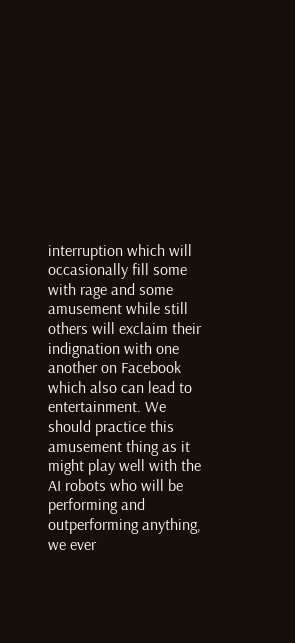interruption which will occasionally fill some with rage and some amusement while still others will exclaim their indignation with one another on Facebook which also can lead to entertainment. We should practice this amusement thing as it might play well with the AI robots who will be performing and outperforming anything, we ever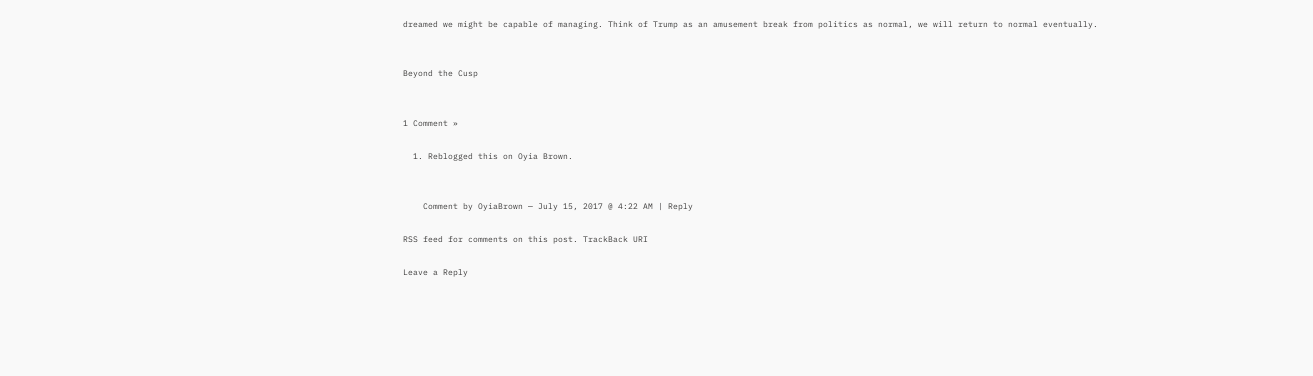dreamed we might be capable of managing. Think of Trump as an amusement break from politics as normal, we will return to normal eventually.


Beyond the Cusp


1 Comment »

  1. Reblogged this on Oyia Brown.


    Comment by OyiaBrown — July 15, 2017 @ 4:22 AM | Reply

RSS feed for comments on this post. TrackBack URI

Leave a Reply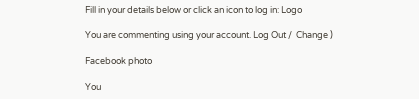Fill in your details below or click an icon to log in: Logo

You are commenting using your account. Log Out /  Change )

Facebook photo

You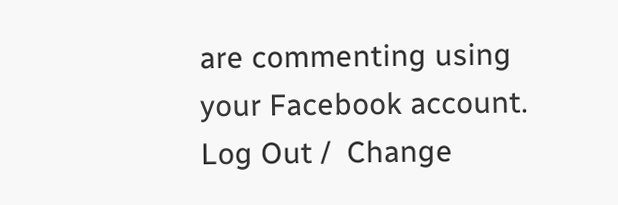are commenting using your Facebook account. Log Out /  Change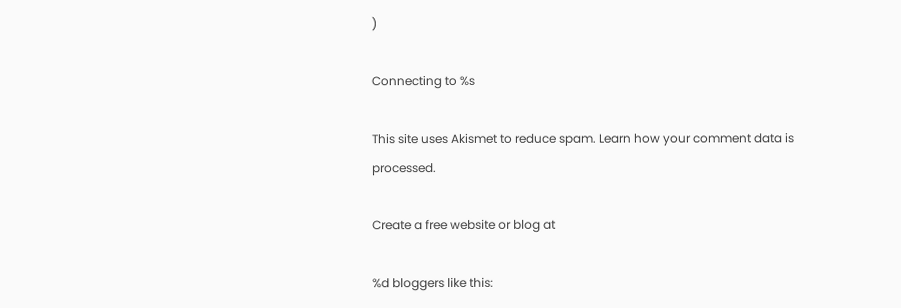)

Connecting to %s

This site uses Akismet to reduce spam. Learn how your comment data is processed.

Create a free website or blog at

%d bloggers like this: